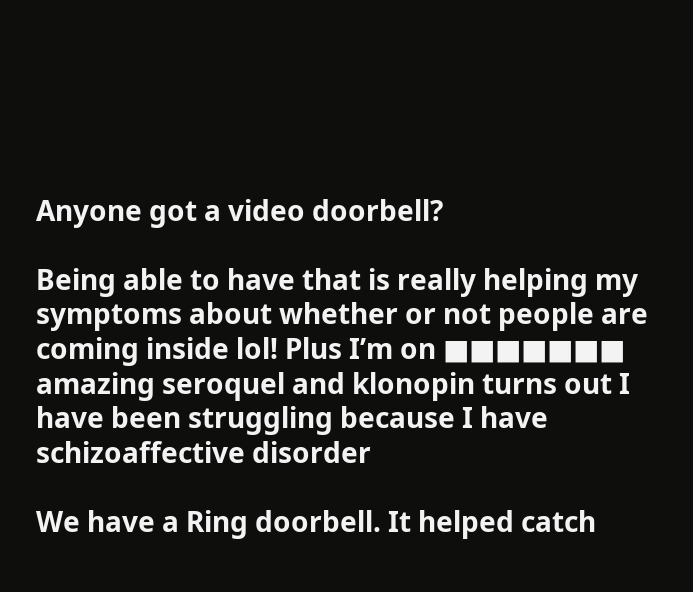Anyone got a video doorbell?

Being able to have that is really helping my symptoms about whether or not people are coming inside lol! Plus I’m on ■■■■■■■ amazing seroquel and klonopin turns out I have been struggling because I have schizoaffective disorder

We have a Ring doorbell. It helped catch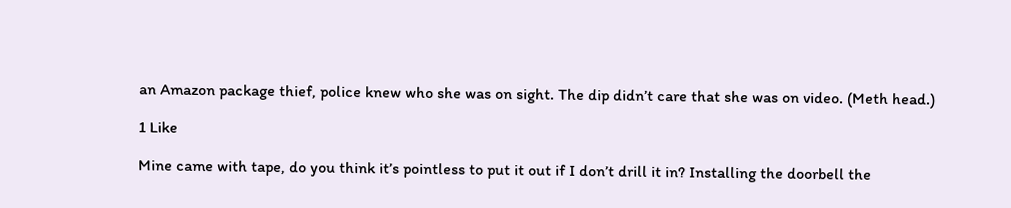an Amazon package thief, police knew who she was on sight. The dip didn’t care that she was on video. (Meth head.)

1 Like

Mine came with tape, do you think it’s pointless to put it out if I don’t drill it in? Installing the doorbell the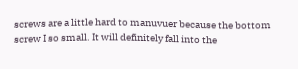screws are a little hard to manuvuer because the bottom screw I so small. It will definitely fall into the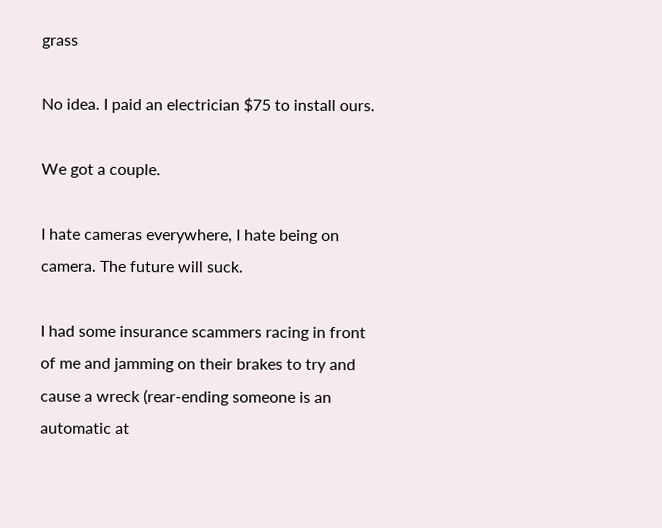grass

No idea. I paid an electrician $75 to install ours.

We got a couple.

I hate cameras everywhere, I hate being on camera. The future will suck.

I had some insurance scammers racing in front of me and jamming on their brakes to try and cause a wreck (rear-ending someone is an automatic at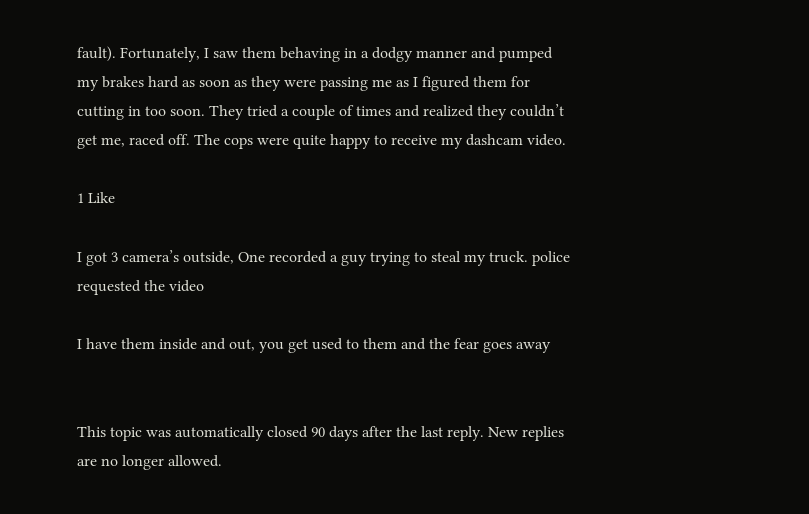fault). Fortunately, I saw them behaving in a dodgy manner and pumped my brakes hard as soon as they were passing me as I figured them for cutting in too soon. They tried a couple of times and realized they couldn’t get me, raced off. The cops were quite happy to receive my dashcam video.

1 Like

I got 3 camera’s outside, One recorded a guy trying to steal my truck. police requested the video

I have them inside and out, you get used to them and the fear goes away


This topic was automatically closed 90 days after the last reply. New replies are no longer allowed.